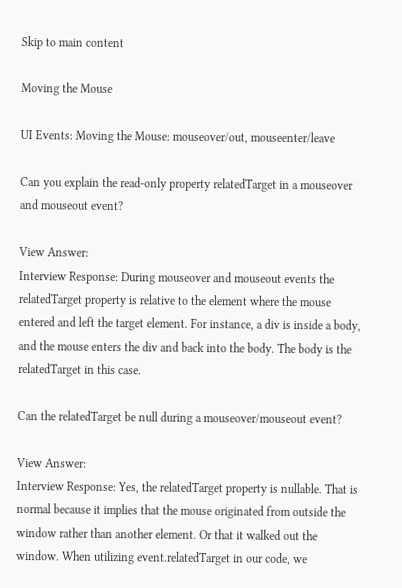Skip to main content

Moving the Mouse

UI Events: Moving the Mouse: mouseover/out, mouseenter/leave

Can you explain the read-only property relatedTarget in a mouseover and mouseout event?

View Answer:
Interview Response: During mouseover and mouseout events the relatedTarget property is relative to the element where the mouse entered and left the target element. For instance, a div is inside a body, and the mouse enters the div and back into the body. The body is the relatedTarget in this case.

Can the relatedTarget be null during a mouseover/mouseout event?

View Answer:
Interview Response: Yes, the relatedTarget property is nullable. That is normal because it implies that the mouse originated from outside the window rather than another element. Or that it walked out the window. When utilizing event.relatedTarget in our code, we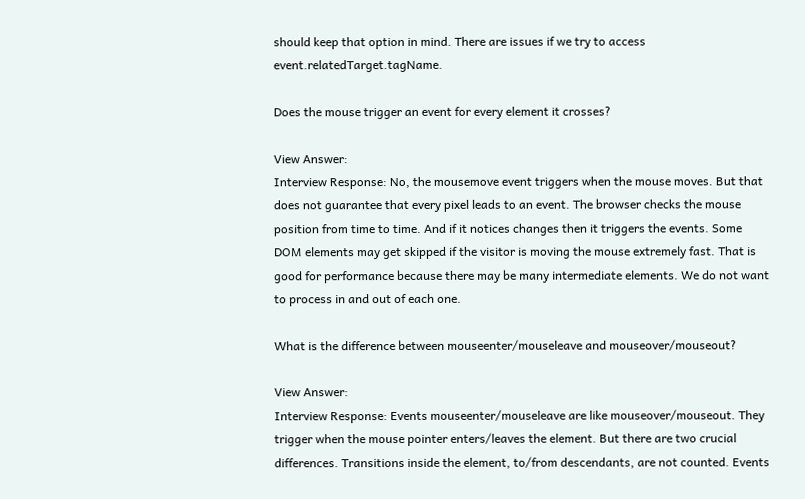should keep that option in mind. There are issues if we try to access event.relatedTarget.tagName.

Does the mouse trigger an event for every element it crosses?

View Answer:
Interview Response: No, the mousemove event triggers when the mouse moves. But that does not guarantee that every pixel leads to an event. The browser checks the mouse position from time to time. And if it notices changes then it triggers the events. Some DOM elements may get skipped if the visitor is moving the mouse extremely fast. That is good for performance because there may be many intermediate elements. We do not want to process in and out of each one.

What is the difference between mouseenter/mouseleave and mouseover/mouseout?

View Answer:
Interview Response: Events mouseenter/mouseleave are like mouseover/mouseout. They trigger when the mouse pointer enters/leaves the element. But there are two crucial differences. Transitions inside the element, to/from descendants, are not counted. Events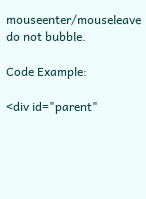mouseenter/mouseleave do not bubble.

Code Example:

<div id="parent"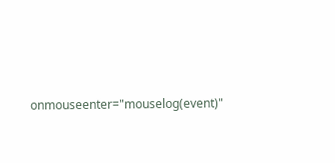onmouseenter="mouselog(event)"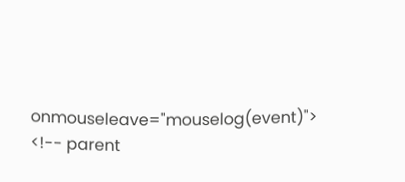onmouseleave="mouselog(event)">
<!-- parent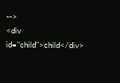-->
<div id="child">child</div>